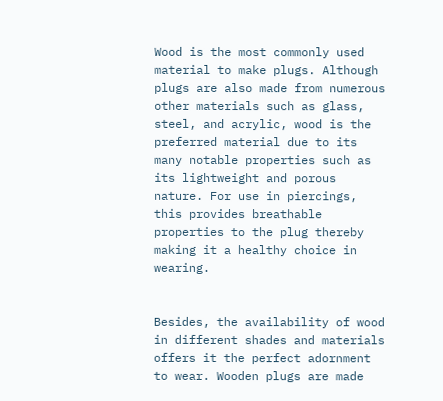Wood is the most commonly used material to make plugs. Although plugs are also made from numerous other materials such as glass, steel, and acrylic, wood is the preferred material due to its many notable properties such as its lightweight and porous nature. For use in piercings, this provides breathable properties to the plug thereby making it a healthy choice in wearing.


Besides, the availability of wood in different shades and materials offers it the perfect adornment to wear. Wooden plugs are made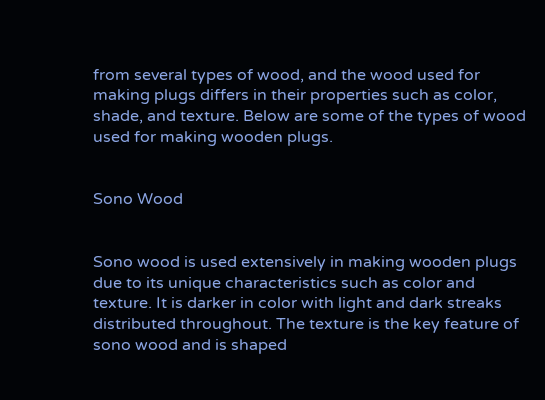from several types of wood, and the wood used for making plugs differs in their properties such as color, shade, and texture. Below are some of the types of wood used for making wooden plugs.


Sono Wood


Sono wood is used extensively in making wooden plugs due to its unique characteristics such as color and texture. It is darker in color with light and dark streaks distributed throughout. The texture is the key feature of sono wood and is shaped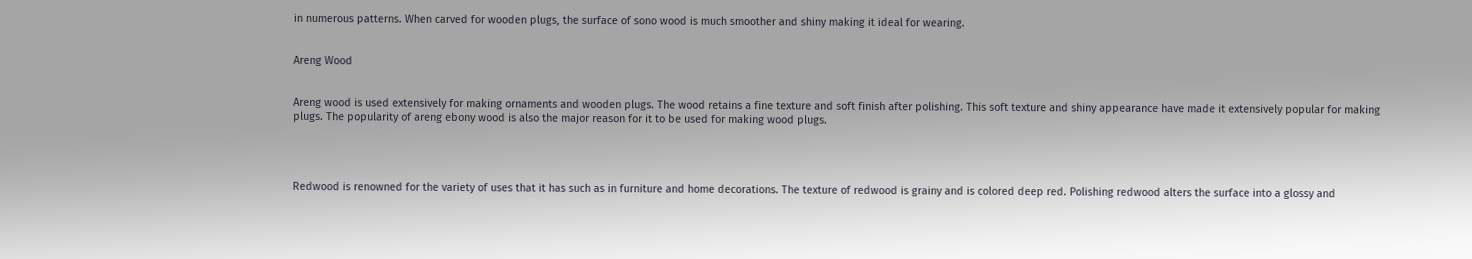in numerous patterns. When carved for wooden plugs, the surface of sono wood is much smoother and shiny making it ideal for wearing.


Areng Wood


Areng wood is used extensively for making ornaments and wooden plugs. The wood retains a fine texture and soft finish after polishing. This soft texture and shiny appearance have made it extensively popular for making plugs. The popularity of areng ebony wood is also the major reason for it to be used for making wood plugs.




Redwood is renowned for the variety of uses that it has such as in furniture and home decorations. The texture of redwood is grainy and is colored deep red. Polishing redwood alters the surface into a glossy and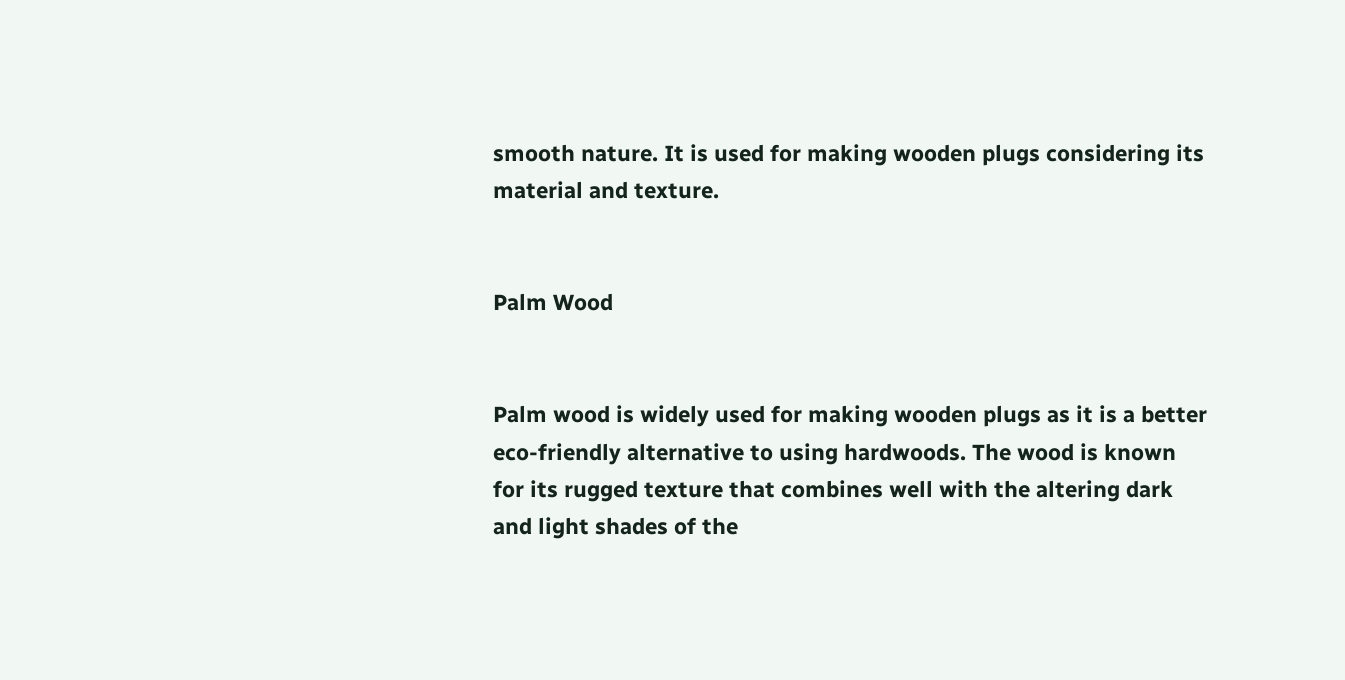smooth nature. It is used for making wooden plugs considering its material and texture.


Palm Wood


Palm wood is widely used for making wooden plugs as it is a better eco-friendly alternative to using hardwoods. The wood is known for its rugged texture that combines well with the altering dark and light shades of the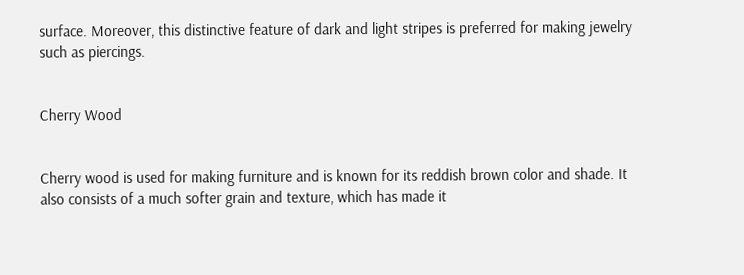surface. Moreover, this distinctive feature of dark and light stripes is preferred for making jewelry such as piercings.


Cherry Wood


Cherry wood is used for making furniture and is known for its reddish brown color and shade. It also consists of a much softer grain and texture, which has made it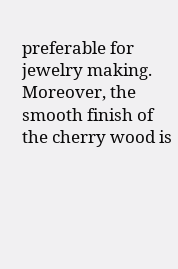preferable for jewelry making. Moreover, the smooth finish of the cherry wood is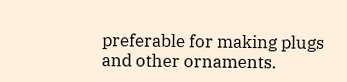preferable for making plugs and other ornaments.